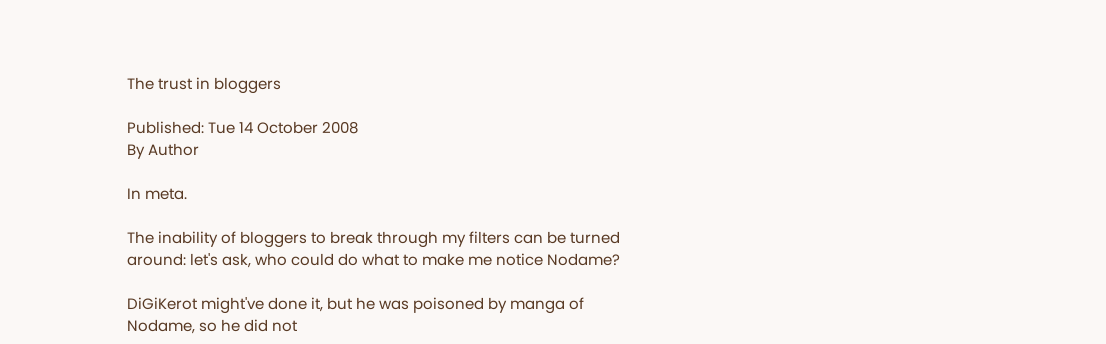The trust in bloggers

Published: Tue 14 October 2008
By Author

In meta.

The inability of bloggers to break through my filters can be turned around: let's ask, who could do what to make me notice Nodame?

DiGiKerot might've done it, but he was poisoned by manga of Nodame, so he did not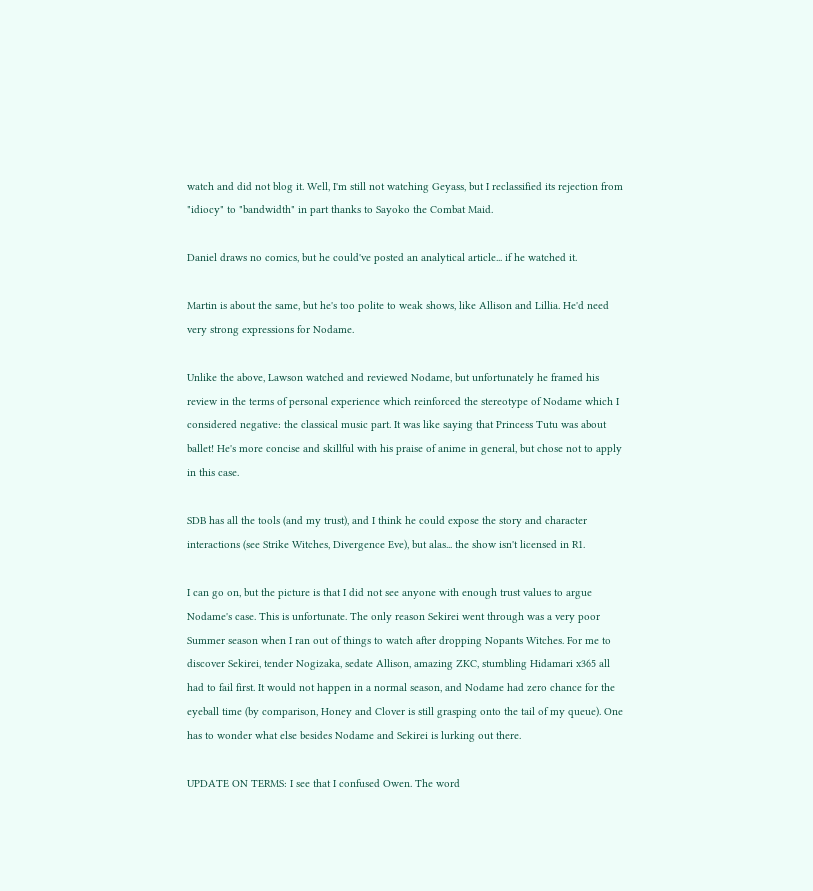watch and did not blog it. Well, I'm still not watching Geyass, but I reclassified its rejection from "idiocy" to "bandwidth" in part thanks to Sayoko the Combat Maid.

Daniel draws no comics, but he could've posted an analytical article... if he watched it.

Martin is about the same, but he's too polite to weak shows, like Allison and Lillia. He'd need very strong expressions for Nodame.

Unlike the above, Lawson watched and reviewed Nodame, but unfortunately he framed his review in the terms of personal experience which reinforced the stereotype of Nodame which I considered negative: the classical music part. It was like saying that Princess Tutu was about ballet! He's more concise and skillful with his praise of anime in general, but chose not to apply in this case.

SDB has all the tools (and my trust), and I think he could expose the story and character interactions (see Strike Witches, Divergence Eve), but alas... the show isn't licensed in R1.

I can go on, but the picture is that I did not see anyone with enough trust values to argue Nodame's case. This is unfortunate. The only reason Sekirei went through was a very poor Summer season when I ran out of things to watch after dropping Nopants Witches. For me to discover Sekirei, tender Nogizaka, sedate Allison, amazing ZKC, stumbling Hidamari x365 all had to fail first. It would not happen in a normal season, and Nodame had zero chance for the eyeball time (by comparison, Honey and Clover is still grasping onto the tail of my queue). One has to wonder what else besides Nodame and Sekirei is lurking out there.

UPDATE ON TERMS: I see that I confused Owen. The word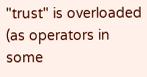"trust" is overloaded (as operators in some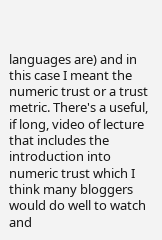languages are) and in this case I meant the numeric trust or a trust metric. There's a useful, if long, video of lecture that includes the introduction into numeric trust which I think many bloggers would do well to watch and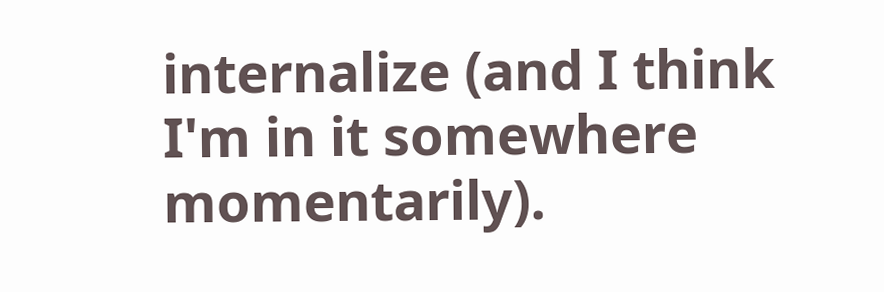internalize (and I think I'm in it somewhere momentarily).